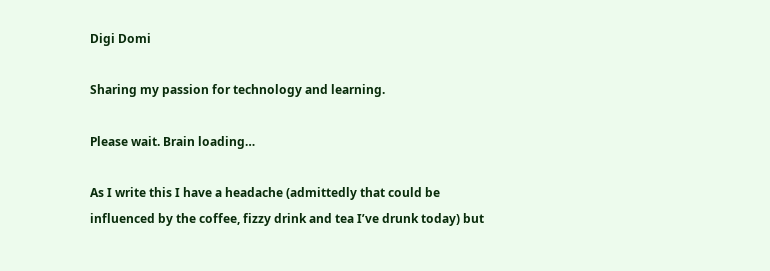Digi Domi

Sharing my passion for technology and learning.

Please wait. Brain loading…

As I write this I have a headache (admittedly that could be influenced by the coffee, fizzy drink and tea I’ve drunk today) but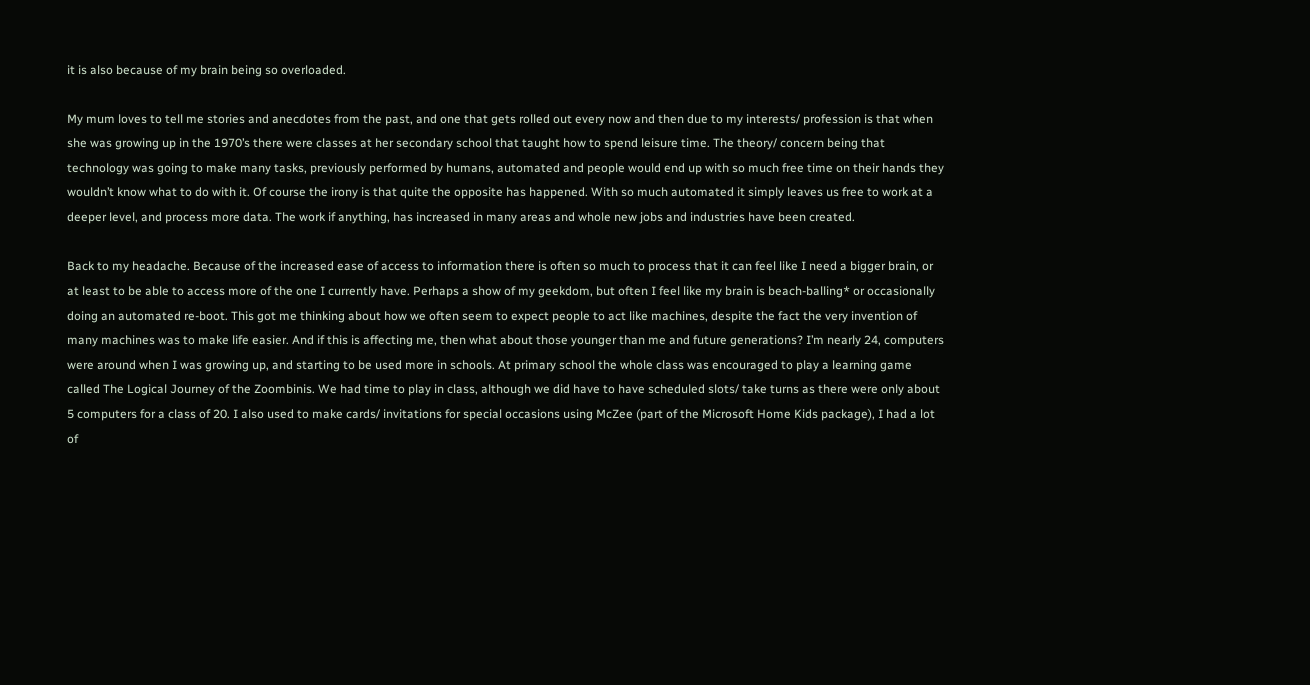it is also because of my brain being so overloaded.

My mum loves to tell me stories and anecdotes from the past, and one that gets rolled out every now and then due to my interests/ profession is that when she was growing up in the 1970’s there were classes at her secondary school that taught how to spend leisure time. The theory/ concern being that technology was going to make many tasks, previously performed by humans, automated and people would end up with so much free time on their hands they wouldn’t know what to do with it. Of course the irony is that quite the opposite has happened. With so much automated it simply leaves us free to work at a deeper level, and process more data. The work if anything, has increased in many areas and whole new jobs and industries have been created.

Back to my headache. Because of the increased ease of access to information there is often so much to process that it can feel like I need a bigger brain, or at least to be able to access more of the one I currently have. Perhaps a show of my geekdom, but often I feel like my brain is beach-balling* or occasionally doing an automated re-boot. This got me thinking about how we often seem to expect people to act like machines, despite the fact the very invention of many machines was to make life easier. And if this is affecting me, then what about those younger than me and future generations? I’m nearly 24, computers were around when I was growing up, and starting to be used more in schools. At primary school the whole class was encouraged to play a learning game called The Logical Journey of the Zoombinis. We had time to play in class, although we did have to have scheduled slots/ take turns as there were only about 5 computers for a class of 20. I also used to make cards/ invitations for special occasions using McZee (part of the Microsoft Home Kids package), I had a lot of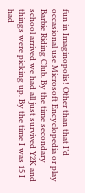fun in Imaginopolis! Other than that I’d occasional use Microsoft Encyclopedia or play Barbie Riding Club. By the time secondary school arrived we had all just survived Y2K and things were picking up. By the time I was 15 I had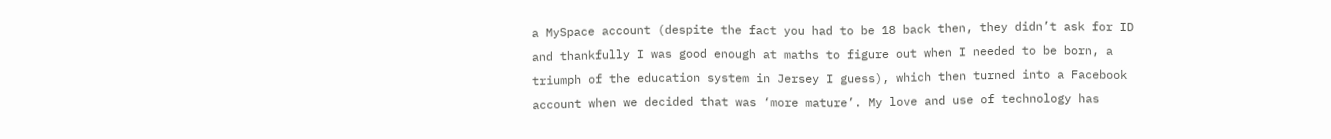a MySpace account (despite the fact you had to be 18 back then, they didn’t ask for ID and thankfully I was good enough at maths to figure out when I needed to be born, a triumph of the education system in Jersey I guess), which then turned into a Facebook account when we decided that was ‘more mature’. My love and use of technology has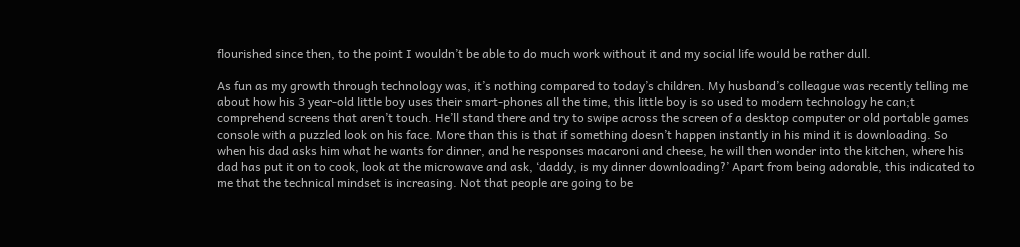flourished since then, to the point I wouldn’t be able to do much work without it and my social life would be rather dull.

As fun as my growth through technology was, it’s nothing compared to today’s children. My husband’s colleague was recently telling me about how his 3 year-old little boy uses their smart-phones all the time, this little boy is so used to modern technology he can;t comprehend screens that aren’t touch. He’ll stand there and try to swipe across the screen of a desktop computer or old portable games console with a puzzled look on his face. More than this is that if something doesn’t happen instantly in his mind it is downloading. So when his dad asks him what he wants for dinner, and he responses macaroni and cheese, he will then wonder into the kitchen, where his dad has put it on to cook, look at the microwave and ask, ‘daddy, is my dinner downloading?’ Apart from being adorable, this indicated to me that the technical mindset is increasing. Not that people are going to be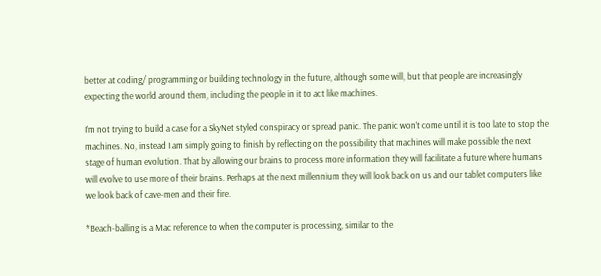better at coding/ programming or building technology in the future, although some will, but that people are increasingly expecting the world around them, including the people in it to act like machines.

I’m not trying to build a case for a SkyNet styled conspiracy or spread panic. The panic won’t come until it is too late to stop the machines. No, instead I am simply going to finish by reflecting on the possibility that machines will make possible the next stage of human evolution. That by allowing our brains to process more information they will facilitate a future where humans will evolve to use more of their brains. Perhaps at the next millennium they will look back on us and our tablet computers like we look back of cave-men and their fire.

*Beach-balling is a Mac reference to when the computer is processing, similar to the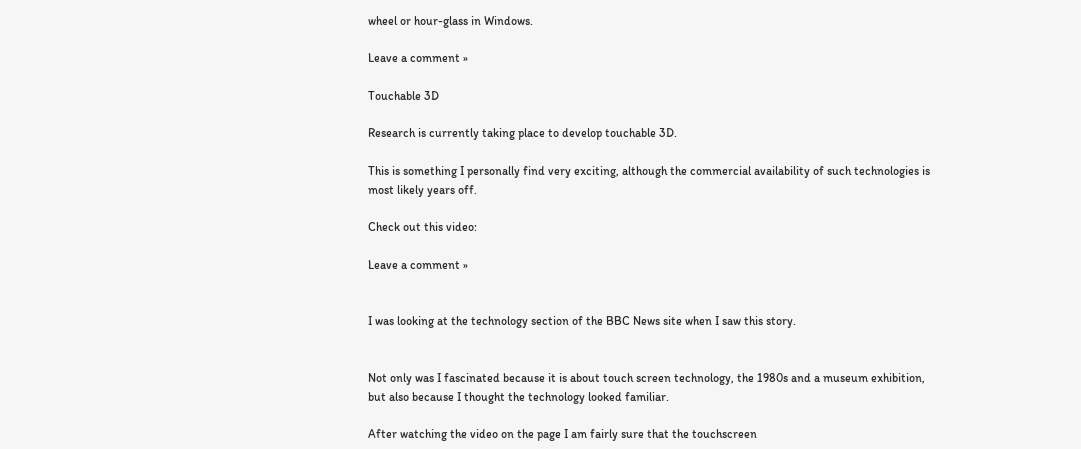wheel or hour-glass in Windows.

Leave a comment »

Touchable 3D

Research is currently taking place to develop touchable 3D.

This is something I personally find very exciting, although the commercial availability of such technologies is most likely years off.

Check out this video:

Leave a comment »


I was looking at the technology section of the BBC News site when I saw this story.


Not only was I fascinated because it is about touch screen technology, the 1980s and a museum exhibition, but also because I thought the technology looked familiar.

After watching the video on the page I am fairly sure that the touchscreen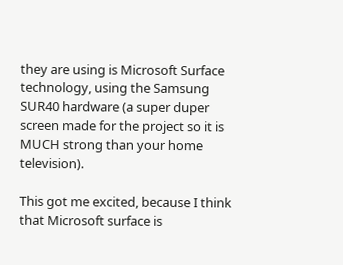they are using is Microsoft Surface technology, using the Samsung SUR40 hardware (a super duper screen made for the project so it is MUCH strong than your home television).

This got me excited, because I think that Microsoft surface is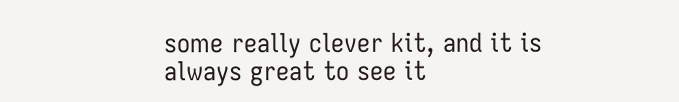some really clever kit, and it is always great to see it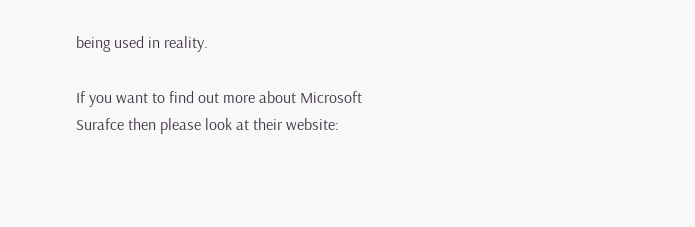being used in reality.

If you want to find out more about Microsoft Surafce then please look at their website: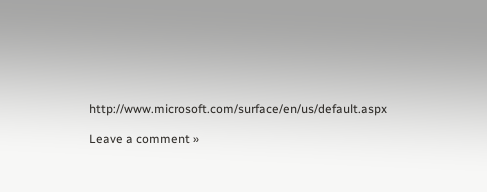http://www.microsoft.com/surface/en/us/default.aspx

Leave a comment »